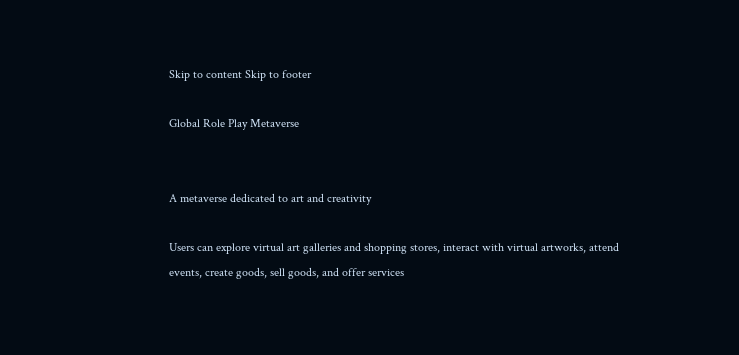Skip to content Skip to footer

Global Role Play Metaverse


A metaverse dedicated to art and creativity

Users can explore virtual art galleries and shopping stores, interact with virtual artworks, attend events, create goods, sell goods, and offer services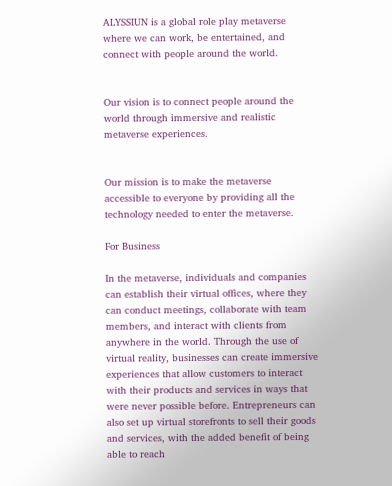ALYSSIUN is a global role play metaverse where we can work, be entertained, and connect with people around the world.


Our vision is to connect people around the world through immersive and realistic metaverse experiences.


Our mission is to make the metaverse accessible to everyone by providing all the technology needed to enter the metaverse.

For Business

In the metaverse, individuals and companies can establish their virtual offices, where they can conduct meetings, collaborate with team members, and interact with clients from anywhere in the world. Through the use of virtual reality, businesses can create immersive experiences that allow customers to interact with their products and services in ways that were never possible before. Entrepreneurs can also set up virtual storefronts to sell their goods and services, with the added benefit of being able to reach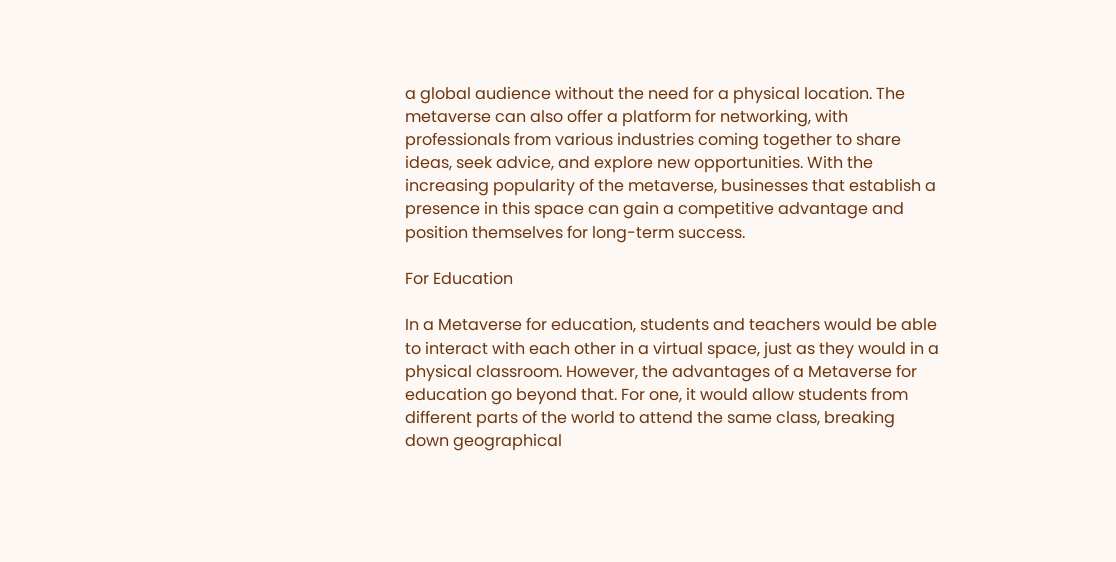a global audience without the need for a physical location. The metaverse can also offer a platform for networking, with professionals from various industries coming together to share ideas, seek advice, and explore new opportunities. With the increasing popularity of the metaverse, businesses that establish a presence in this space can gain a competitive advantage and position themselves for long-term success.

For Education

In a Metaverse for education, students and teachers would be able to interact with each other in a virtual space, just as they would in a physical classroom. However, the advantages of a Metaverse for education go beyond that. For one, it would allow students from different parts of the world to attend the same class, breaking down geographical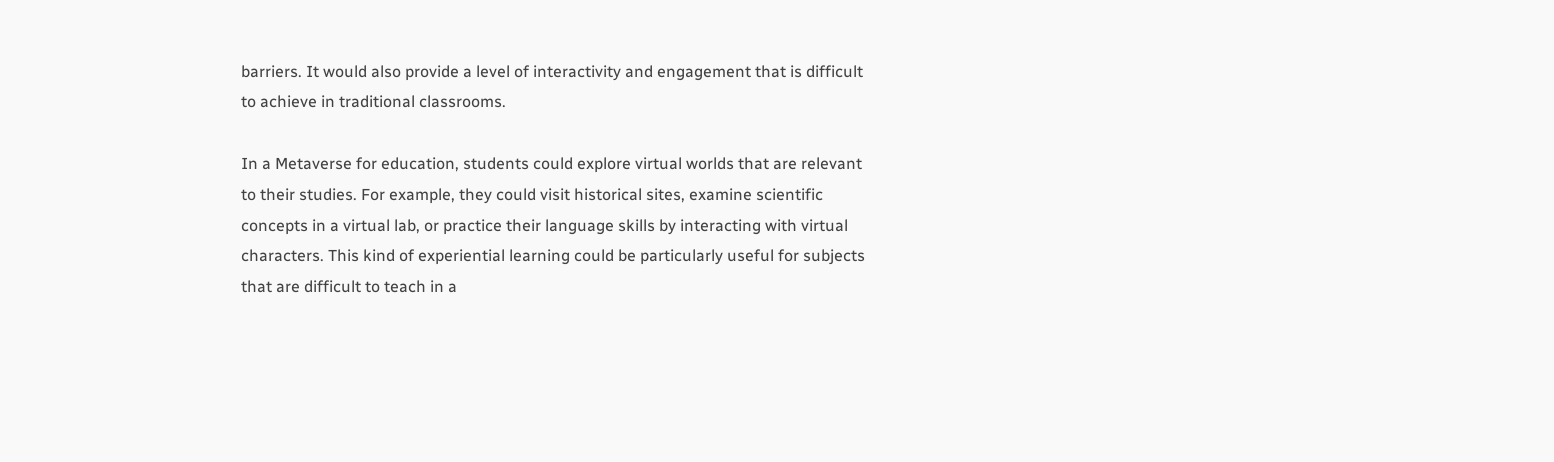barriers. It would also provide a level of interactivity and engagement that is difficult to achieve in traditional classrooms.

In a Metaverse for education, students could explore virtual worlds that are relevant to their studies. For example, they could visit historical sites, examine scientific concepts in a virtual lab, or practice their language skills by interacting with virtual characters. This kind of experiential learning could be particularly useful for subjects that are difficult to teach in a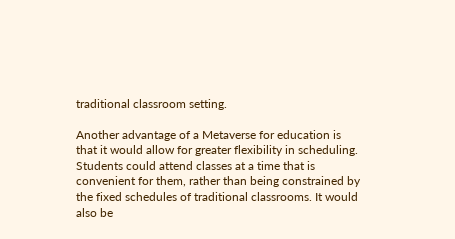traditional classroom setting.

Another advantage of a Metaverse for education is that it would allow for greater flexibility in scheduling. Students could attend classes at a time that is convenient for them, rather than being constrained by the fixed schedules of traditional classrooms. It would also be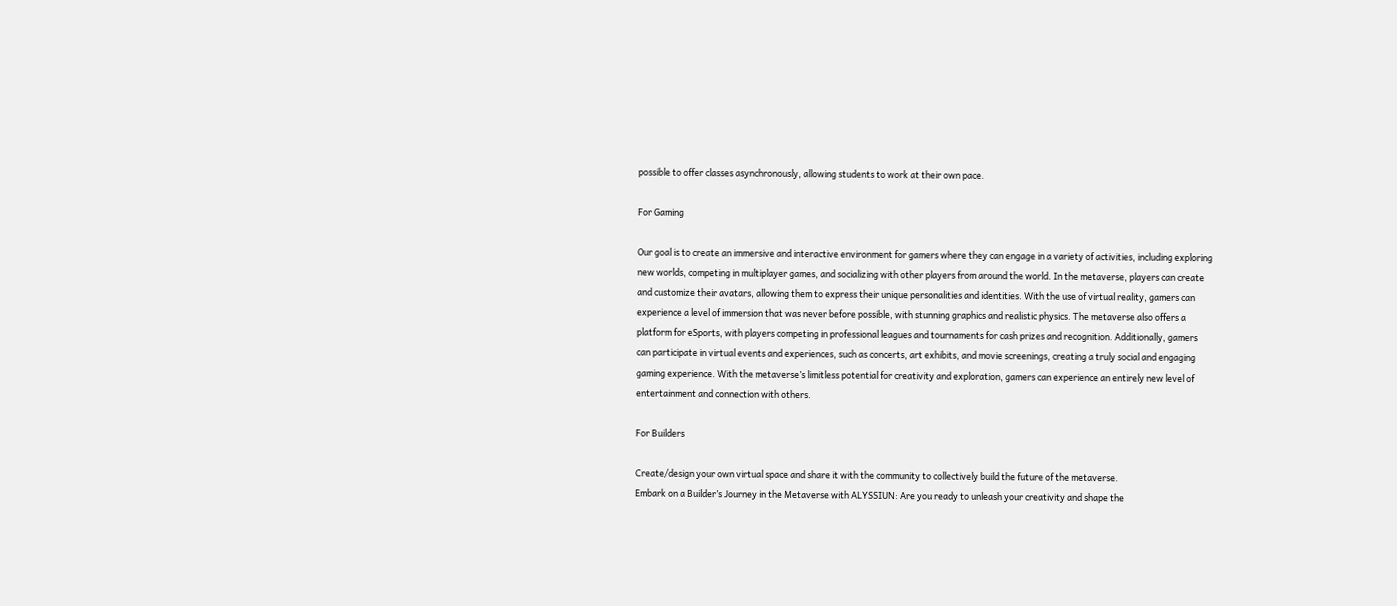possible to offer classes asynchronously, allowing students to work at their own pace.

For Gaming

Our goal is to create an immersive and interactive environment for gamers where they can engage in a variety of activities, including exploring new worlds, competing in multiplayer games, and socializing with other players from around the world. In the metaverse, players can create and customize their avatars, allowing them to express their unique personalities and identities. With the use of virtual reality, gamers can experience a level of immersion that was never before possible, with stunning graphics and realistic physics. The metaverse also offers a platform for eSports, with players competing in professional leagues and tournaments for cash prizes and recognition. Additionally, gamers can participate in virtual events and experiences, such as concerts, art exhibits, and movie screenings, creating a truly social and engaging gaming experience. With the metaverse’s limitless potential for creativity and exploration, gamers can experience an entirely new level of entertainment and connection with others.

For Builders

Create/design your own virtual space and share it with the community to collectively build the future of the metaverse.
Embark on a Builder’s Journey in the Metaverse with ALYSSIUN: Are you ready to unleash your creativity and shape the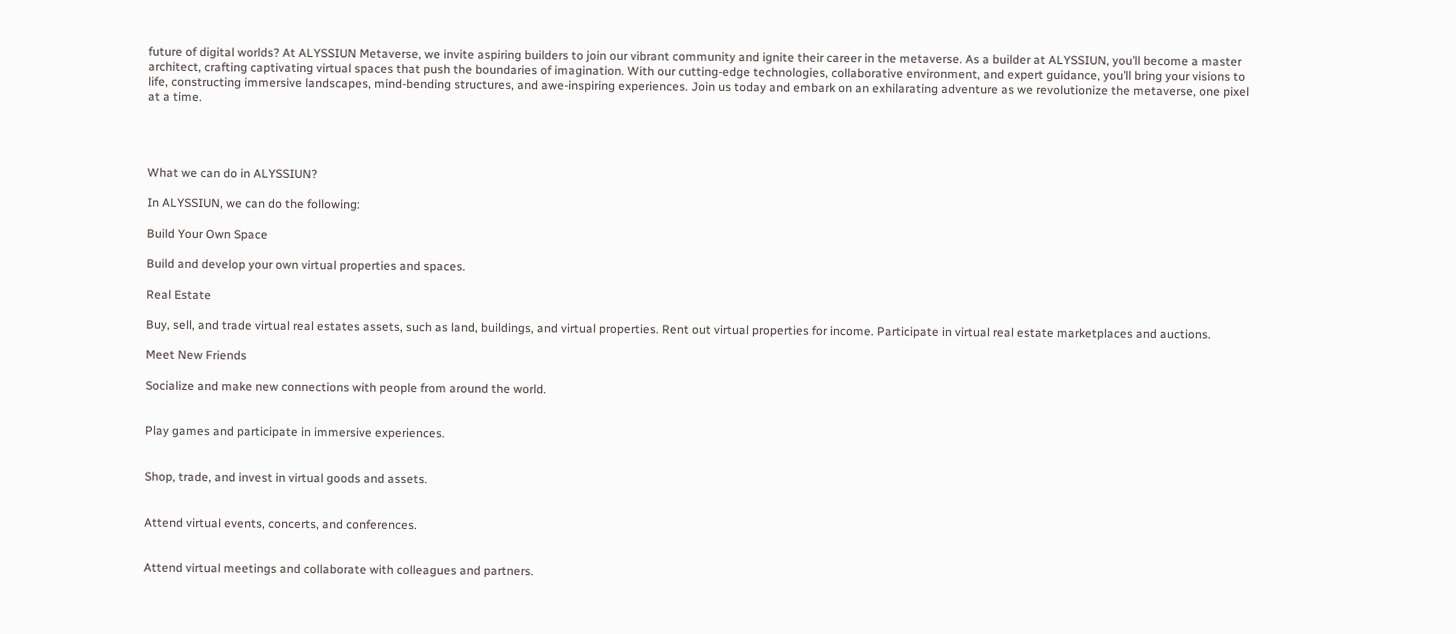future of digital worlds? At ALYSSIUN Metaverse, we invite aspiring builders to join our vibrant community and ignite their career in the metaverse. As a builder at ALYSSIUN, you’ll become a master architect, crafting captivating virtual spaces that push the boundaries of imagination. With our cutting-edge technologies, collaborative environment, and expert guidance, you’ll bring your visions to life, constructing immersive landscapes, mind-bending structures, and awe-inspiring experiences. Join us today and embark on an exhilarating adventure as we revolutionize the metaverse, one pixel at a time.




What we can do in ALYSSIUN?

In ALYSSIUN, we can do the following:

Build Your Own Space

Build and develop your own virtual properties and spaces.

Real Estate

Buy, sell, and trade virtual real estates assets, such as land, buildings, and virtual properties. Rent out virtual properties for income. Participate in virtual real estate marketplaces and auctions.

Meet New Friends

Socialize and make new connections with people from around the world.


Play games and participate in immersive experiences.


Shop, trade, and invest in virtual goods and assets.


Attend virtual events, concerts, and conferences.


Attend virtual meetings and collaborate with colleagues and partners.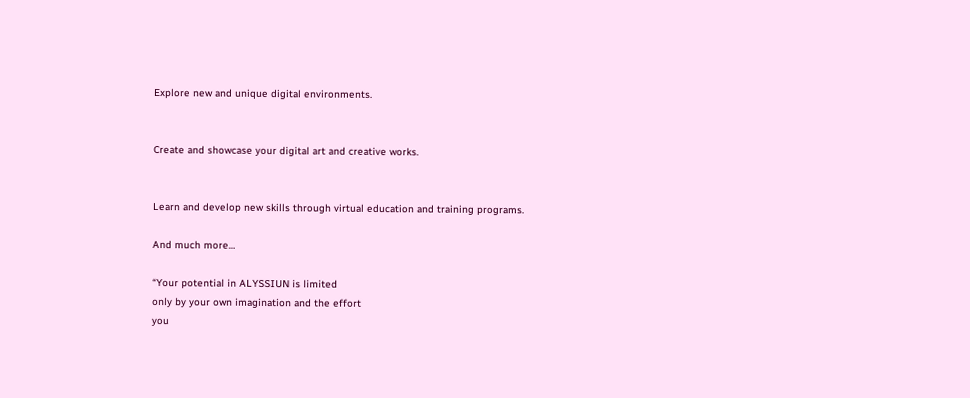Explore new and unique digital environments.


Create and showcase your digital art and creative works.


Learn and develop new skills through virtual education and training programs.

And much more…

“Your potential in ALYSSIUN is limited
only by your own imagination and the effort
you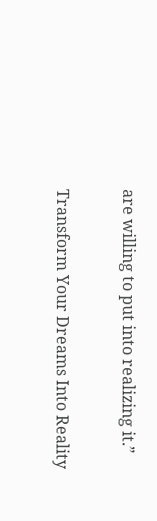are willing to put into realizing it.”

Transform Your Dreams Into Reality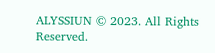ALYSSIUN © 2023. All Rights Reserved.